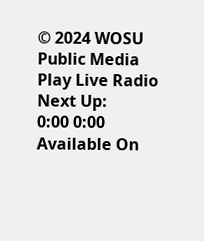© 2024 WOSU Public Media
Play Live Radio
Next Up:
0:00 0:00
Available On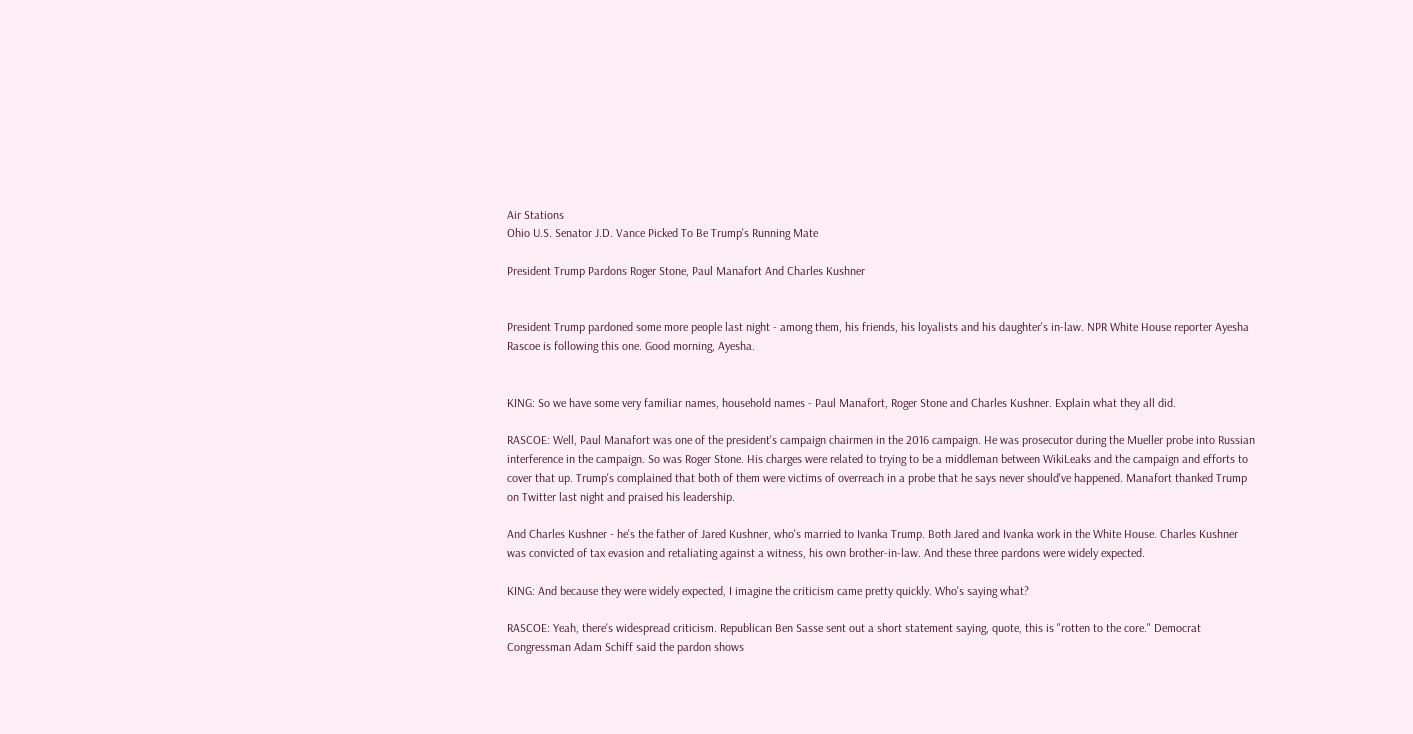Air Stations
Ohio U.S. Senator J.D. Vance Picked To Be Trump's Running Mate

President Trump Pardons Roger Stone, Paul Manafort And Charles Kushner


President Trump pardoned some more people last night - among them, his friends, his loyalists and his daughter's in-law. NPR White House reporter Ayesha Rascoe is following this one. Good morning, Ayesha.


KING: So we have some very familiar names, household names - Paul Manafort, Roger Stone and Charles Kushner. Explain what they all did.

RASCOE: Well, Paul Manafort was one of the president's campaign chairmen in the 2016 campaign. He was prosecutor during the Mueller probe into Russian interference in the campaign. So was Roger Stone. His charges were related to trying to be a middleman between WikiLeaks and the campaign and efforts to cover that up. Trump's complained that both of them were victims of overreach in a probe that he says never should've happened. Manafort thanked Trump on Twitter last night and praised his leadership.

And Charles Kushner - he's the father of Jared Kushner, who's married to Ivanka Trump. Both Jared and Ivanka work in the White House. Charles Kushner was convicted of tax evasion and retaliating against a witness, his own brother-in-law. And these three pardons were widely expected.

KING: And because they were widely expected, I imagine the criticism came pretty quickly. Who's saying what?

RASCOE: Yeah, there's widespread criticism. Republican Ben Sasse sent out a short statement saying, quote, this is "rotten to the core." Democrat Congressman Adam Schiff said the pardon shows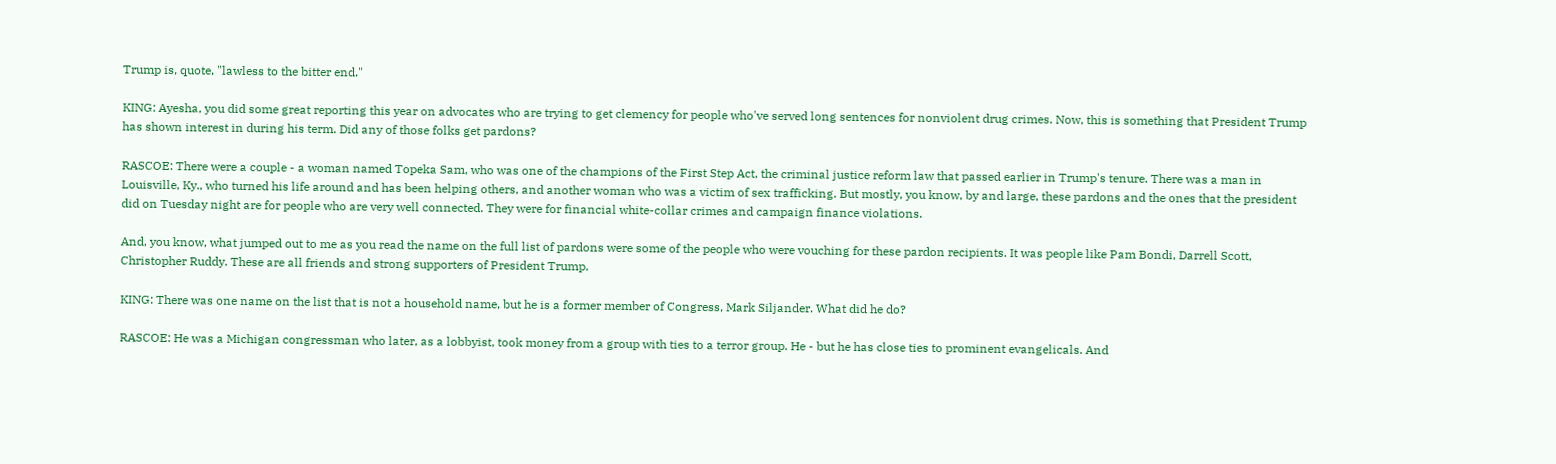Trump is, quote, "lawless to the bitter end."

KING: Ayesha, you did some great reporting this year on advocates who are trying to get clemency for people who've served long sentences for nonviolent drug crimes. Now, this is something that President Trump has shown interest in during his term. Did any of those folks get pardons?

RASCOE: There were a couple - a woman named Topeka Sam, who was one of the champions of the First Step Act, the criminal justice reform law that passed earlier in Trump's tenure. There was a man in Louisville, Ky., who turned his life around and has been helping others, and another woman who was a victim of sex trafficking. But mostly, you know, by and large, these pardons and the ones that the president did on Tuesday night are for people who are very well connected. They were for financial white-collar crimes and campaign finance violations.

And, you know, what jumped out to me as you read the name on the full list of pardons were some of the people who were vouching for these pardon recipients. It was people like Pam Bondi, Darrell Scott, Christopher Ruddy. These are all friends and strong supporters of President Trump.

KING: There was one name on the list that is not a household name, but he is a former member of Congress, Mark Siljander. What did he do?

RASCOE: He was a Michigan congressman who later, as a lobbyist, took money from a group with ties to a terror group. He - but he has close ties to prominent evangelicals. And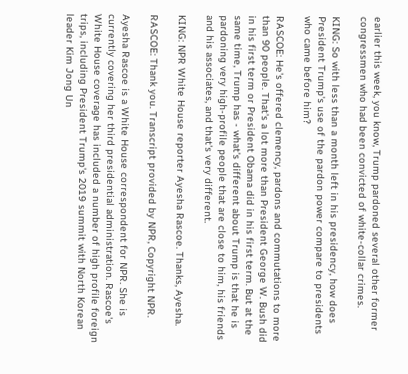earlier this week, you know, Trump pardoned several other former congressmen who had been convicted of white-collar crimes.

KING: So with less than a month left in his presidency, how does President Trump's use of the pardon power compare to presidents who came before him?

RASCOE: He's offered clemency, pardons and commutations to more than 90 people. That's a lot more than President George W. Bush did in his first term or President Obama did in his first term. But at the same time, Trump has - what's different about Trump is that he is pardoning very high-profile people that are close to him, his friends and his associates, and that's very different.

KING: NPR White House reporter Ayesha Rascoe. Thanks, Ayesha.

RASCOE: Thank you. Transcript provided by NPR, Copyright NPR.

Ayesha Rascoe is a White House correspondent for NPR. She is currently covering her third presidential administration. Rascoe's White House coverage has included a number of high profile foreign trips, including President Trump's 2019 summit with North Korean leader Kim Jong Un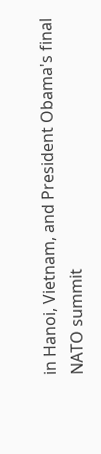in Hanoi, Vietnam, and President Obama's final NATO summit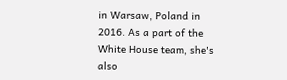in Warsaw, Poland in 2016. As a part of the White House team, she's also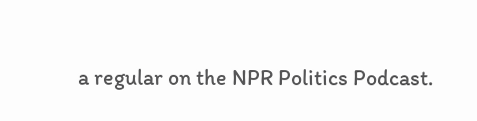a regular on the NPR Politics Podcast.